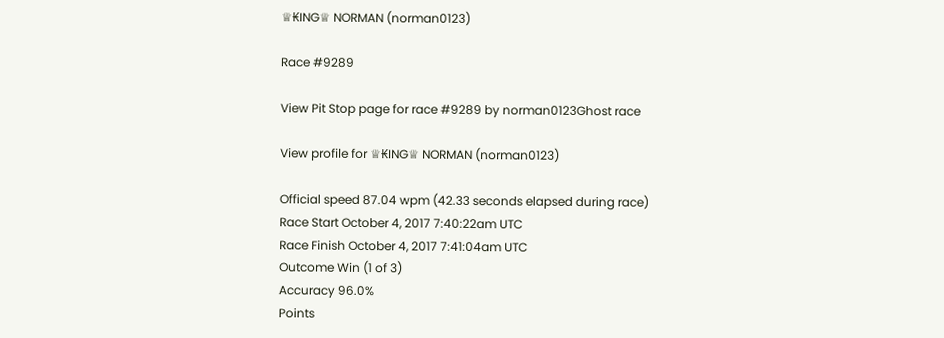♕₭ING♕ NORMAN (norman0123)

Race #9289

View Pit Stop page for race #9289 by norman0123Ghost race

View profile for ♕₭ING♕ NORMAN (norman0123)

Official speed 87.04 wpm (42.33 seconds elapsed during race)
Race Start October 4, 2017 7:40:22am UTC
Race Finish October 4, 2017 7:41:04am UTC
Outcome Win (1 of 3)
Accuracy 96.0%
Points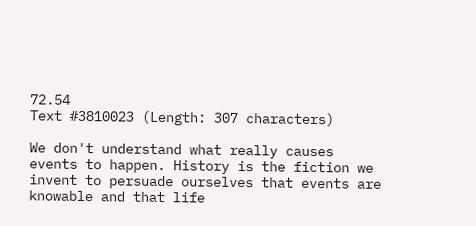72.54
Text #3810023 (Length: 307 characters)

We don't understand what really causes events to happen. History is the fiction we invent to persuade ourselves that events are knowable and that life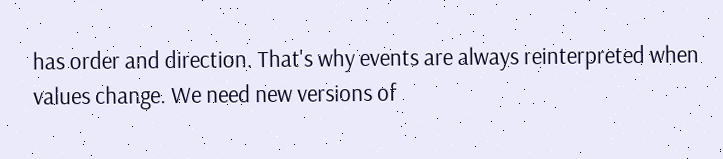has order and direction. That's why events are always reinterpreted when values change. We need new versions of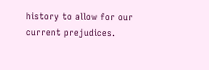history to allow for our current prejudices.